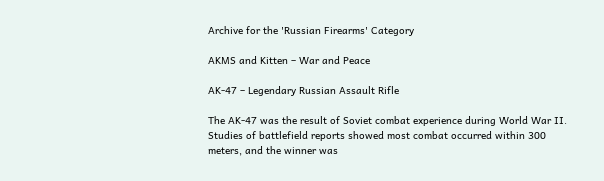Archive for the 'Russian Firearms' Category

AKMS and Kitten – War and Peace

AK-47 – Legendary Russian Assault Rifle

The AK-47 was the result of Soviet combat experience during World War II. Studies of battlefield reports showed most combat occurred within 300 meters, and the winner was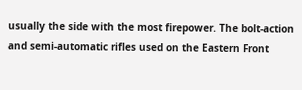usually the side with the most firepower. The bolt-action and semi-automatic rifles used on the Eastern Front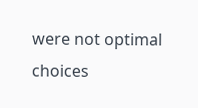were not optimal choices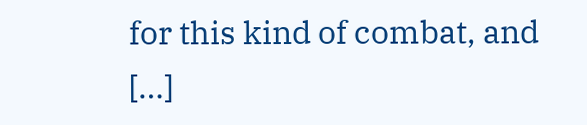for this kind of combat, and […]